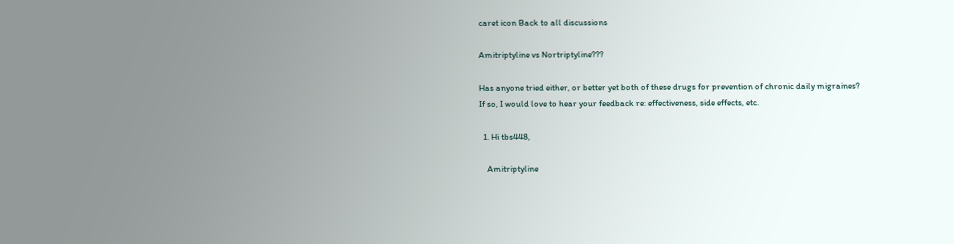caret icon Back to all discussions

Amitriptyline vs Nortriptyline???

Has anyone tried either, or better yet both of these drugs for prevention of chronic daily migraines?
If so, I would love to hear your feedback re: effectiveness, side effects, etc.

  1. Hi tbs448,

    Amitriptyline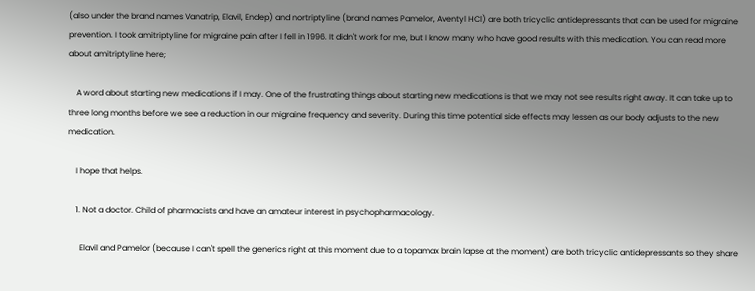(also under the brand names Vanatrip, Elavil, Endep) and nortriptyline (brand names Pamelor, Aventyl HCl) are both tricyclic antidepressants that can be used for migraine prevention. I took amitriptyline for migraine pain after I fell in 1996. It didn't work for me, but I know many who have good results with this medication. You can read more about amitriptyline here;

    A word about starting new medications if I may. One of the frustrating things about starting new medications is that we may not see results right away. It can take up to three long months before we see a reduction in our migraine frequency and severity. During this time potential side effects may lessen as our body adjusts to the new medication.

    I hope that helps.

    1. Not a doctor. Child of pharmacists and have an amateur interest in psychopharmacology.

      Elavil and Pamelor (because I can't spell the generics right at this moment due to a topamax brain lapse at the moment) are both tricyclic antidepressants so they share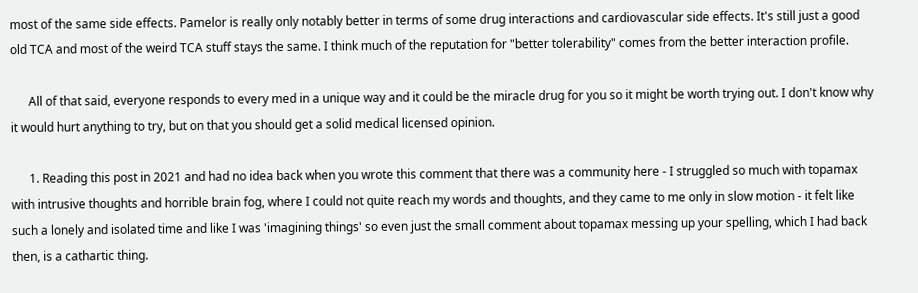most of the same side effects. Pamelor is really only notably better in terms of some drug interactions and cardiovascular side effects. It's still just a good old TCA and most of the weird TCA stuff stays the same. I think much of the reputation for "better tolerability" comes from the better interaction profile.

      All of that said, everyone responds to every med in a unique way and it could be the miracle drug for you so it might be worth trying out. I don't know why it would hurt anything to try, but on that you should get a solid medical licensed opinion.

      1. Reading this post in 2021 and had no idea back when you wrote this comment that there was a community here - I struggled so much with topamax with intrusive thoughts and horrible brain fog, where I could not quite reach my words and thoughts, and they came to me only in slow motion - it felt like such a lonely and isolated time and like I was 'imagining things' so even just the small comment about topamax messing up your spelling, which I had back then, is a cathartic thing.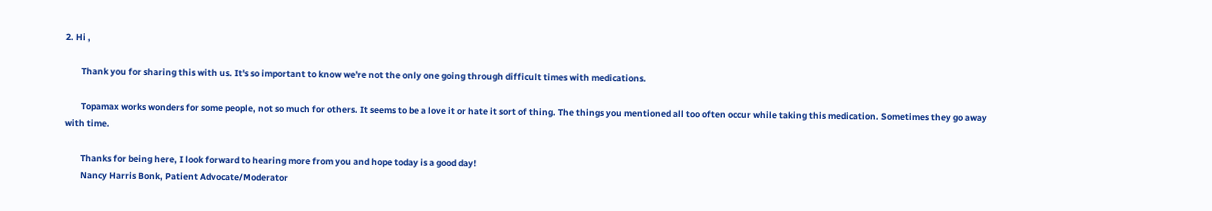2. Hi ,

        Thank you for sharing this with us. It's so important to know we're not the only one going through difficult times with medications.

        Topamax works wonders for some people, not so much for others. It seems to be a love it or hate it sort of thing. The things you mentioned all too often occur while taking this medication. Sometimes they go away with time.

        Thanks for being here, I look forward to hearing more from you and hope today is a good day!
        Nancy Harris Bonk, Patient Advocate/Moderator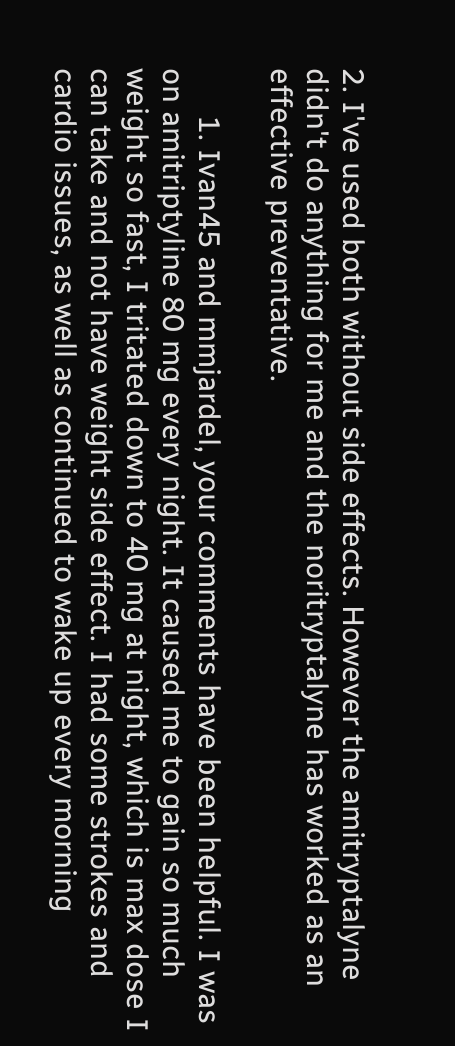2. I've used both without side effects. However the amitryptalyne didn't do anything for me and the noritryptalyne has worked as an effective preventative.

      1. Ivan45 and mmjardel, your comments have been helpful. I was on amitriptyline 80 mg every night. It caused me to gain so much weight so fast, I tritated down to 40 mg at night, which is max dose I can take and not have weight side effect. I had some strokes and cardio issues, as well as continued to wake up every morning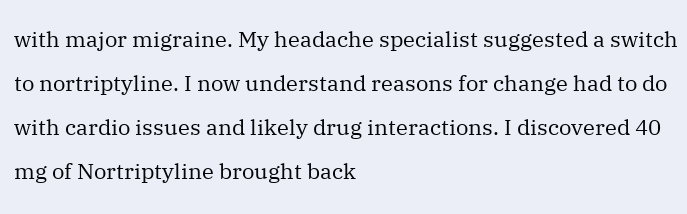with major migraine. My headache specialist suggested a switch to nortriptyline. I now understand reasons for change had to do with cardio issues and likely drug interactions. I discovered 40 mg of Nortriptyline brought back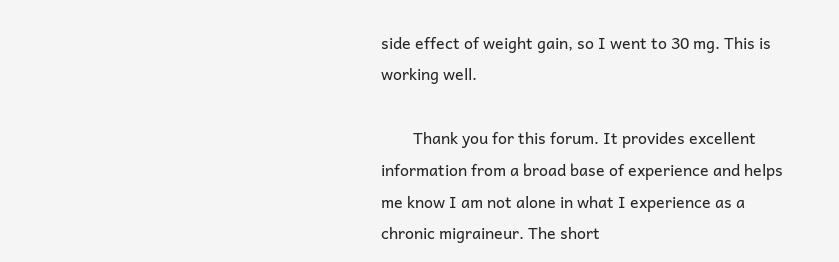side effect of weight gain, so I went to 30 mg. This is working well.

        Thank you for this forum. It provides excellent information from a broad base of experience and helps me know I am not alone in what I experience as a chronic migraineur. The short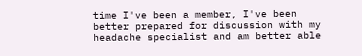time I've been a member, I've been better prepared for discussion with my headache specialist and am better able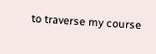to traverse my course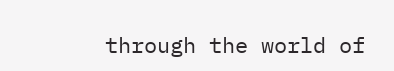through the world of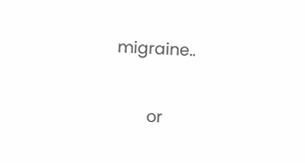migraine..

        or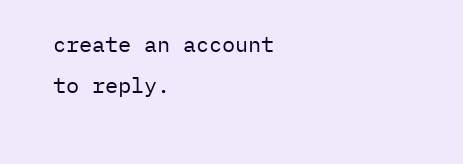create an account to reply.